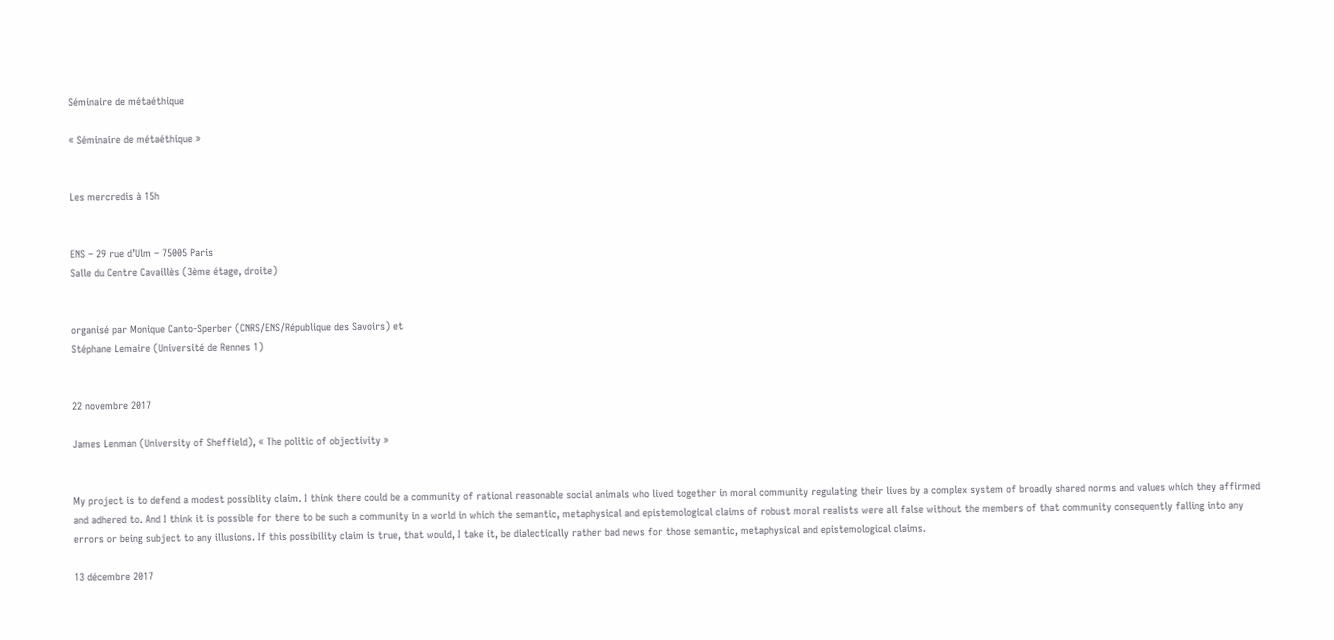Séminaire de métaéthique

« Séminaire de métaéthique »


Les mercredis à 15h


ENS – 29 rue d’Ulm – 75005 Paris
Salle du Centre Cavaillès (3ème étage, droite)


organisé par Monique Canto-Sperber (CNRS/ENS/République des Savoirs) et
Stéphane Lemaire (Université de Rennes 1)


22 novembre 2017

James Lenman (University of Sheffield), « The politic of objectivity »


My project is to defend a modest possiblity claim. I think there could be a community of rational reasonable social animals who lived together in moral community regulating their lives by a complex system of broadly shared norms and values which they affirmed and adhered to. And I think it is possible for there to be such a community in a world in which the semantic, metaphysical and epistemological claims of robust moral realists were all false without the members of that community consequently falling into any errors or being subject to any illusions. If this possibility claim is true, that would, I take it, be dialectically rather bad news for those semantic, metaphysical and epistemological claims.

13 décembre 2017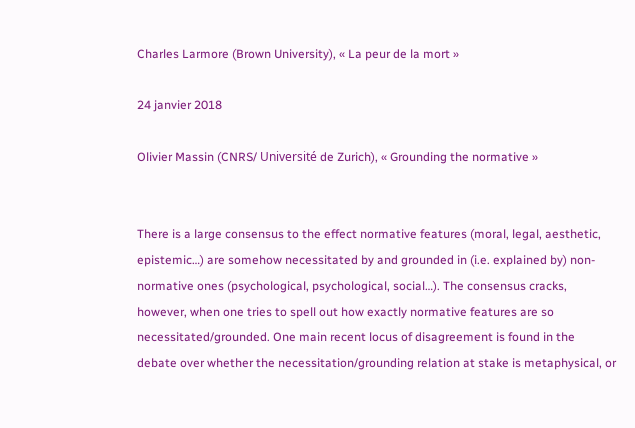Charles Larmore (Brown University), « La peur de la mort »

24 janvier 2018

Olivier Massin (CNRS/ Université de Zurich), « Grounding the normative »


There is a large consensus to the effect normative features (moral, legal, aesthetic, epistemic…) are somehow necessitated by and grounded in (i.e. explained by) non-normative ones (psychological, psychological, social…). The consensus cracks, however, when one tries to spell out how exactly normative features are so necessitated/grounded. One main recent locus of disagreement is found in the debate over whether the necessitation/grounding relation at stake is metaphysical, or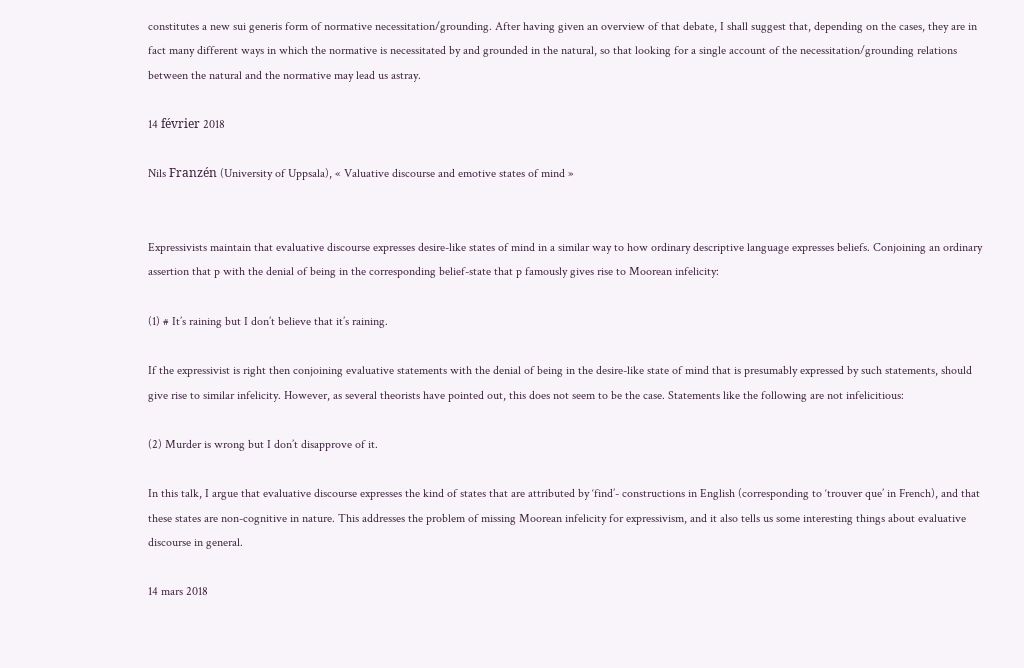constitutes a new sui generis form of normative necessitation/grounding. After having given an overview of that debate, I shall suggest that, depending on the cases, they are in fact many different ways in which the normative is necessitated by and grounded in the natural, so that looking for a single account of the necessitation/grounding relations between the natural and the normative may lead us astray.

14 février 2018

Nils Franzén (University of Uppsala), « Valuative discourse and emotive states of mind »


Expressivists maintain that evaluative discourse expresses desire-like states of mind in a similar way to how ordinary descriptive language expresses beliefs. Conjoining an ordinary assertion that p with the denial of being in the corresponding belief-state that p famously gives rise to Moorean infelicity:

(1) # It’s raining but I don’t believe that it’s raining.

If the expressivist is right then conjoining evaluative statements with the denial of being in the desire-like state of mind that is presumably expressed by such statements, should give rise to similar infelicity. However, as several theorists have pointed out, this does not seem to be the case. Statements like the following are not infelicitious:

(2) Murder is wrong but I don’t disapprove of it.

In this talk, I argue that evaluative discourse expresses the kind of states that are attributed by ‘find’- constructions in English (corresponding to ‘trouver que’ in French), and that these states are non-cognitive in nature. This addresses the problem of missing Moorean infelicity for expressivism, and it also tells us some interesting things about evaluative discourse in general.

14 mars 2018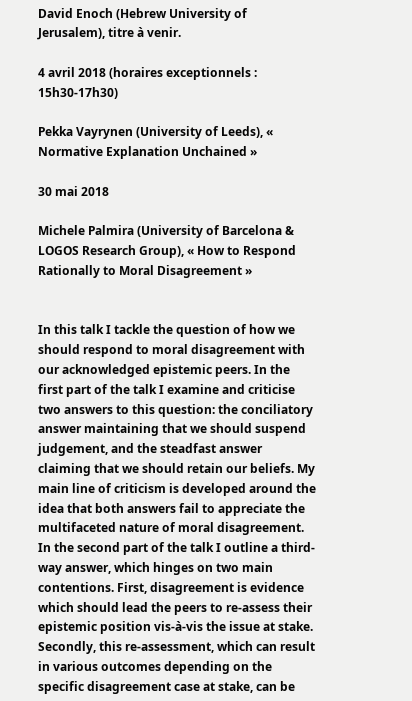David Enoch (Hebrew University of Jerusalem), titre à venir.

4 avril 2018 (horaires exceptionnels : 15h30-17h30)

Pekka Vayrynen (University of Leeds), « Normative Explanation Unchained »

30 mai 2018

Michele Palmira (University of Barcelona & LOGOS Research Group), « How to Respond Rationally to Moral Disagreement »


In this talk I tackle the question of how we should respond to moral disagreement with our acknowledged epistemic peers. In the first part of the talk I examine and criticise two answers to this question: the conciliatory answer maintaining that we should suspend judgement, and the steadfast answer claiming that we should retain our beliefs. My main line of criticism is developed around the idea that both answers fail to appreciate the multifaceted nature of moral disagreement. In the second part of the talk I outline a third-way answer, which hinges on two main contentions. First, disagreement is evidence which should lead the peers to re-assess their epistemic position vis-à-vis the issue at stake. Secondly, this re-assessment, which can result in various outcomes depending on the specific disagreement case at stake, can be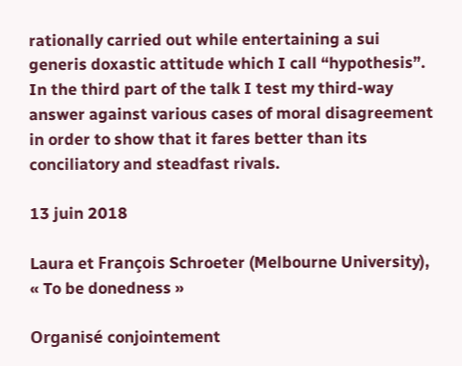rationally carried out while entertaining a sui generis doxastic attitude which I call “hypothesis”. In the third part of the talk I test my third-way answer against various cases of moral disagreement in order to show that it fares better than its conciliatory and steadfast rivals.

13 juin 2018

Laura et François Schroeter (Melbourne University), « To be donedness »

Organisé conjointement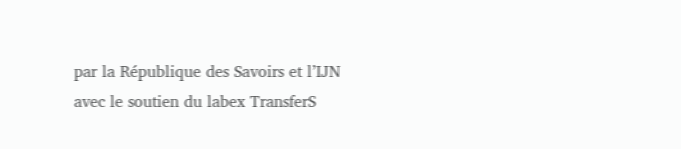par la République des Savoirs et l’IJN
avec le soutien du labex TransferS